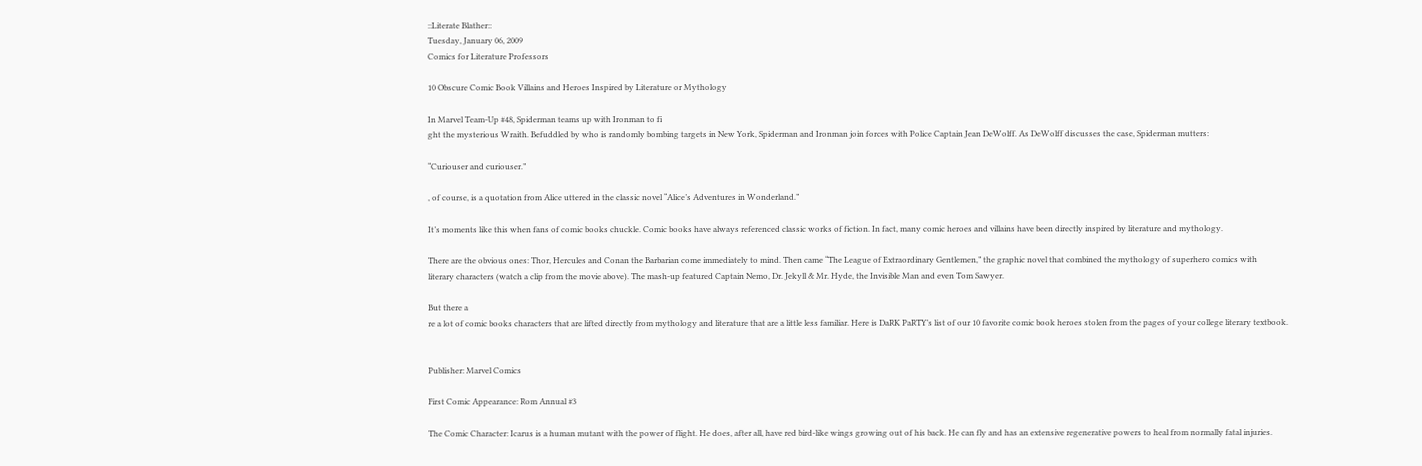::Literate Blather::
Tuesday, January 06, 2009
Comics for Literature Professors

10 Obscure Comic Book Villains and Heroes Inspired by Literature or Mythology

In Marvel Team-Up #48, Spiderman teams up with Ironman to fi
ght the mysterious Wraith. Befuddled by who is randomly bombing targets in New York, Spiderman and Ironman join forces with Police Captain Jean DeWolff. As DeWolff discusses the case, Spiderman mutters:

“Curiouser and curiouser.”

, of course, is a quotation from Alice uttered in the classic novel “Alice’s Adventures in Wonderland.”

It’s moments like this when fans of comic books chuckle. Comic books have always referenced classic works of fiction. In fact, many comic heroes and villains have been directly inspired by literature and mythology.

There are the obvious ones: Thor, Hercules and Conan the Barbarian come immediately to mind. Then came “The League of Extraordinary Gentlemen,” the graphic novel that combined the mythology of superhero comics with
literary characters (watch a clip from the movie above). The mash-up featured Captain Nemo, Dr. Jekyll & Mr. Hyde, the Invisible Man and even Tom Sawyer.

But there a
re a lot of comic books characters that are lifted directly from mythology and literature that are a little less familiar. Here is DaRK PaRTY’s list of our 10 favorite comic book heroes stolen from the pages of your college literary textbook.


Publisher: Marvel Comics

First Comic Appearance: Rom Annual #3

The Comic Character: Icarus is a human mutant with the power of flight. He does, after all, have red bird-like wings growing out of his back. He can fly and has an extensive regenerative powers to heal from normally fatal injuries.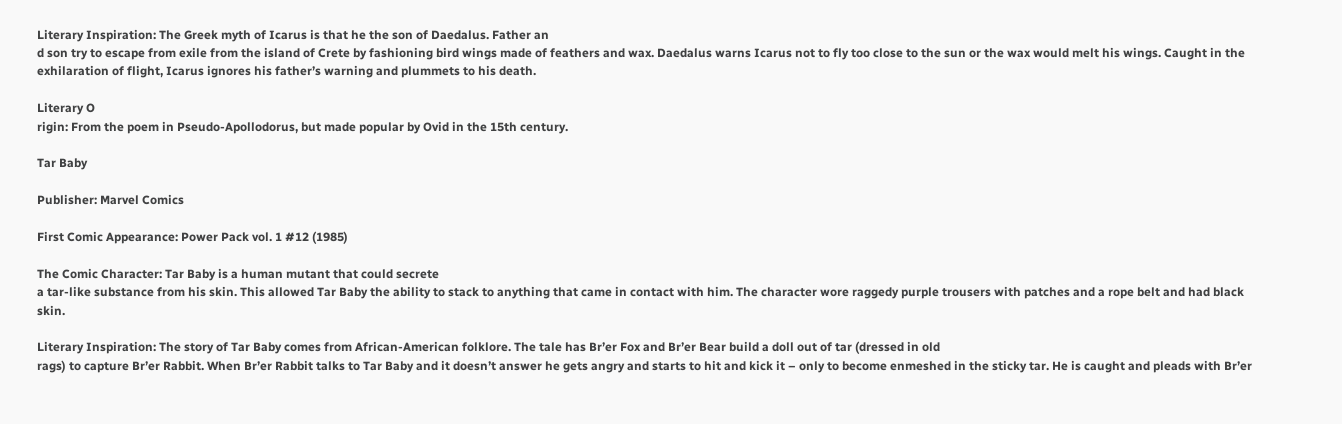Literary Inspiration: The Greek myth of Icarus is that he the son of Daedalus. Father an
d son try to escape from exile from the island of Crete by fashioning bird wings made of feathers and wax. Daedalus warns Icarus not to fly too close to the sun or the wax would melt his wings. Caught in the exhilaration of flight, Icarus ignores his father’s warning and plummets to his death.

Literary O
rigin: From the poem in Pseudo-Apollodorus, but made popular by Ovid in the 15th century.

Tar Baby

Publisher: Marvel Comics

First Comic Appearance: Power Pack vol. 1 #12 (1985)

The Comic Character: Tar Baby is a human mutant that could secrete
a tar-like substance from his skin. This allowed Tar Baby the ability to stack to anything that came in contact with him. The character wore raggedy purple trousers with patches and a rope belt and had black skin.

Literary Inspiration: The story of Tar Baby comes from African-American folklore. The tale has Br’er Fox and Br’er Bear build a doll out of tar (dressed in old
rags) to capture Br’er Rabbit. When Br’er Rabbit talks to Tar Baby and it doesn’t answer he gets angry and starts to hit and kick it – only to become enmeshed in the sticky tar. He is caught and pleads with Br’er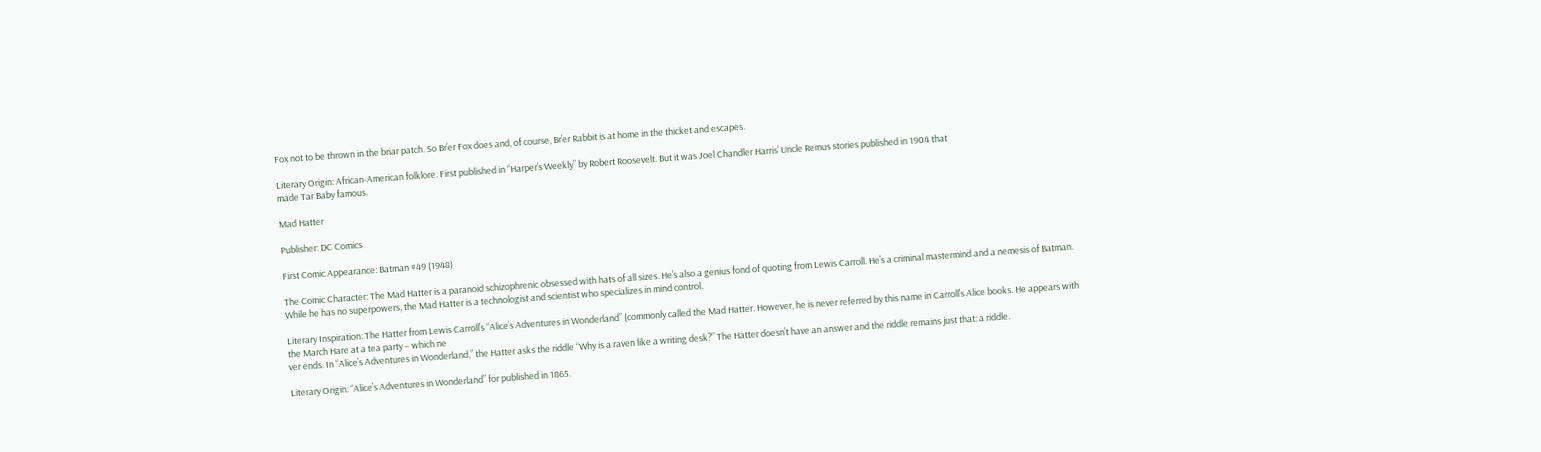Fox not to be thrown in the briar patch. So Br’er Fox does and, of course, Br’er Rabbit is at home in the thicket and escapes.

Literary Origin: African-American folklore. First published in “Harper’s Weekly” by Robert Roosevelt. But it was Joel Chandler Harris’ Uncle Remus stories published in 1904 that
made Tar Baby famous.

Mad Hatter

Publisher: DC Comics

First Comic Appearance: Batman #49 (1948)

The Comic Character: The Mad Hatter is a paranoid schizophrenic obsessed with hats of all sizes. He’s also a genius fond of quoting from Lewis Carroll. He’s a criminal mastermind and a nemesis of Batman. While he has no superpowers, the Mad Hatter is a technologist and scientist who specializes in mind control.

Literary Inspiration: The Hatter from Lewis Carroll’s “Alice’s Adventures in Wonderland” (commonly called the Mad Hatter. However, he is never referred by this name in Carroll’s Alice books. He appears with the March Hare at a tea party – which ne
ver ends. In “Alice’s Adventures in Wonderland,” the Hatter asks the riddle “Why is a raven like a writing desk?” The Hatter doesn’t have an answer and the riddle remains just that: a riddle.

Literary Origin: “Alice’s Adventures in Wonderland” for published in 1865.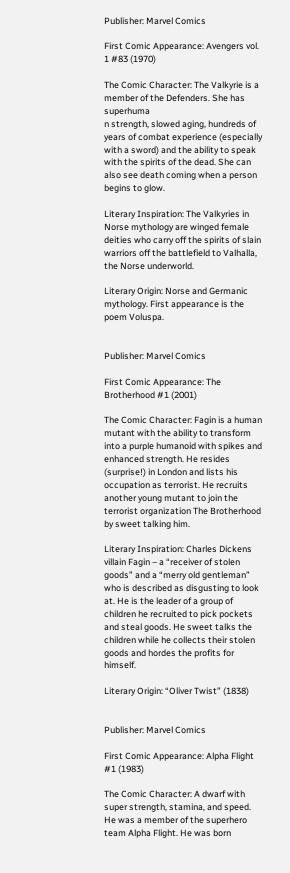Publisher: Marvel Comics

First Comic Appearance: Avengers vol. 1 #83 (1970)

The Comic Character: The Valkyrie is a member of the Defenders. She has superhuma
n strength, slowed aging, hundreds of years of combat experience (especially with a sword) and the ability to speak with the spirits of the dead. She can also see death coming when a person begins to glow.

Literary Inspiration: The Valkyries in Norse mythology are winged female deities who carry off the spirits of slain warriors off the battlefield to Valhalla, the Norse underworld.

Literary Origin: Norse and Germanic mythology. First appearance is the poem Voluspa.


Publisher: Marvel Comics

First Comic Appearance: The Brotherhood #1 (2001)

The Comic Character: Fagin is a human mutant with the ability to transform into a purple humanoid with spikes and enhanced strength. He resides (surprise!) in London and lists his occupation as terrorist. He recruits another young mutant to join the terrorist organization The Brotherhood by sweet talking him.

Literary Inspiration: Charles Dickens villain Fagin – a “receiver of stolen goods” and a “merry old gentleman” who is described as disgusting to look at. He is the leader of a group of
children he recruited to pick pockets and steal goods. He sweet talks the children while he collects their stolen goods and hordes the profits for himself.

Literary Origin: “Oliver Twist” (1838)


Publisher: Marvel Comics

First Comic Appearance: Alpha Flight #1 (1983)

The Comic Character: A dwarf with super strength, stamina, and speed. He was a member of the superhero team Alpha Flight. He was born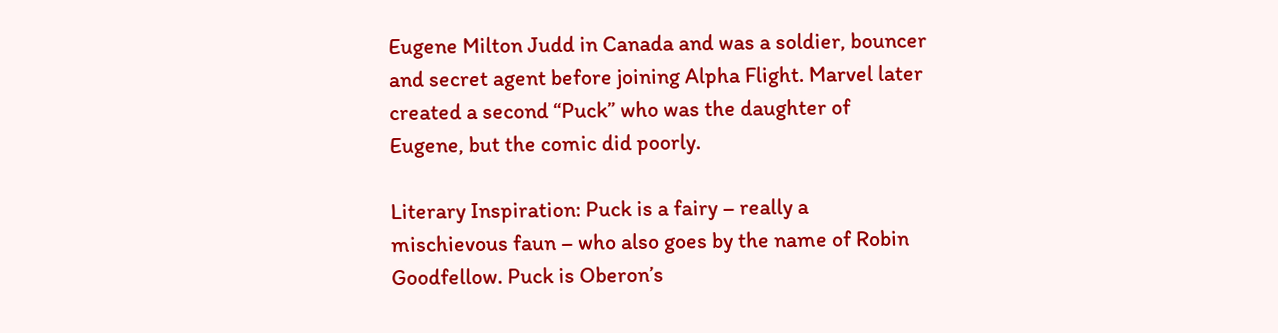Eugene Milton Judd in Canada and was a soldier, bouncer and secret agent before joining Alpha Flight. Marvel later created a second “Puck” who was the daughter of Eugene, but the comic did poorly.

Literary Inspiration: Puck is a fairy – really a mischievous faun – who also goes by the name of Robin Goodfellow. Puck is Oberon’s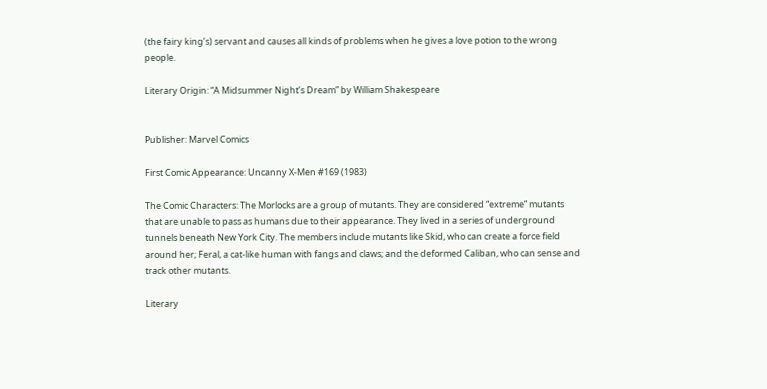(the fairy king’s) servant and causes all kinds of problems when he gives a love potion to the wrong people.

Literary Origin: “A Midsummer Night’s Dream” by William Shakespeare


Publisher: Marvel Comics

First Comic Appearance: Uncanny X-Men #169 (1983)

The Comic Characters: The Morlocks are a group of mutants. They are considered “extreme” mutants that are unable to pass as humans due to their appearance. They lived in a series of underground tunnels beneath New York City. The members include mutants like Skid, who can create a force field around her; Feral, a cat-like human with fangs and claws; and the deformed Caliban, who can sense and track other mutants.

Literary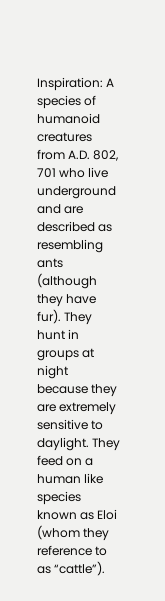Inspiration: A species of humanoid creatures from A.D. 802,
701 who live underground and are described as resembling ants (although they have fur). They hunt in groups at night because they are extremely sensitive to daylight. They feed on a human like species known as Eloi (whom they reference to as “cattle”).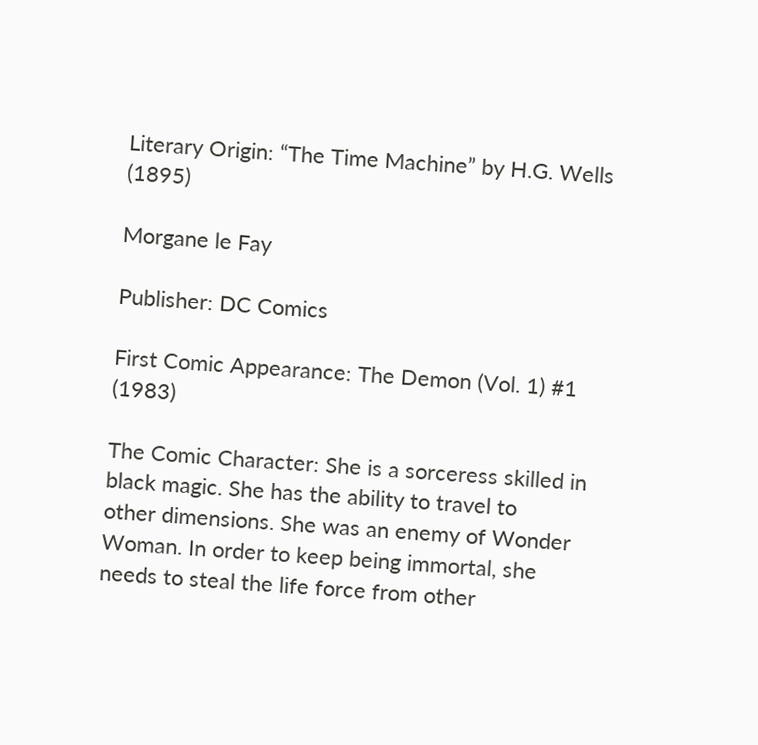Literary Origin: “The Time Machine” by H.G. Wells (1895)

Morgane le Fay

Publisher: DC Comics

First Comic Appearance: The Demon (Vol. 1) #1 (1983)

The Comic Character: She is a sorceress skilled in black magic. She has the ability to travel to
other dimensions. She was an enemy of Wonder Woman. In order to keep being immortal, she needs to steal the life force from other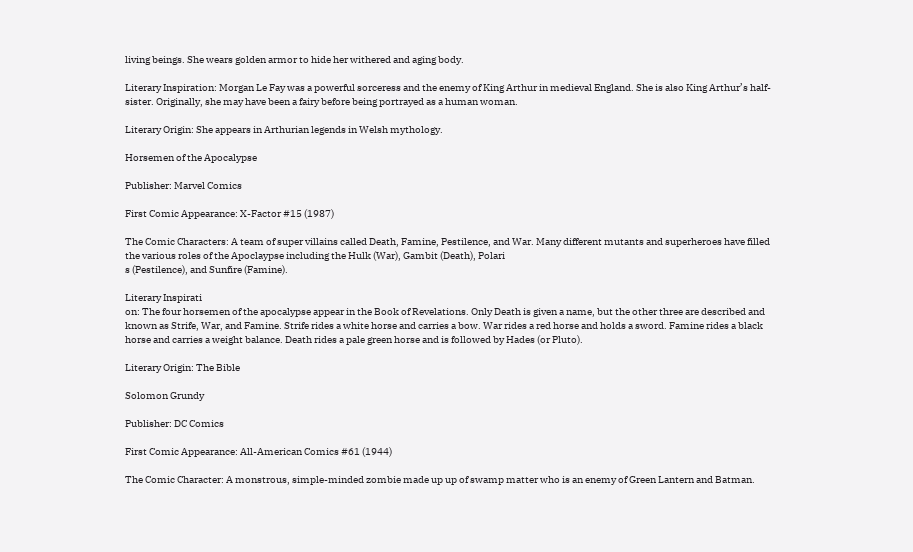living beings. She wears golden armor to hide her withered and aging body.

Literary Inspiration: Morgan Le Fay was a powerful sorceress and the enemy of King Arthur in medieval England. She is also King Arthur’s half-sister. Originally, she may have been a fairy before being portrayed as a human woman.

Literary Origin: She appears in Arthurian legends in Welsh mythology.

Horsemen of the Apocalypse

Publisher: Marvel Comics

First Comic Appearance: X-Factor #15 (1987)

The Comic Characters: A team of super villains called Death, Famine, Pestilence, and War. Many different mutants and superheroes have filled the various roles of the Apoclaypse including the Hulk (War), Gambit (Death), Polari
s (Pestilence), and Sunfire (Famine).

Literary Inspirati
on: The four horsemen of the apocalypse appear in the Book of Revelations. Only Death is given a name, but the other three are described and known as Strife, War, and Famine. Strife rides a white horse and carries a bow. War rides a red horse and holds a sword. Famine rides a black horse and carries a weight balance. Death rides a pale green horse and is followed by Hades (or Pluto).

Literary Origin: The Bible

Solomon Grundy

Publisher: DC Comics

First Comic Appearance: All-American Comics #61 (1944)

The Comic Character: A monstrous, simple-minded zombie made up up of swamp matter who is an enemy of Green Lantern and Batman.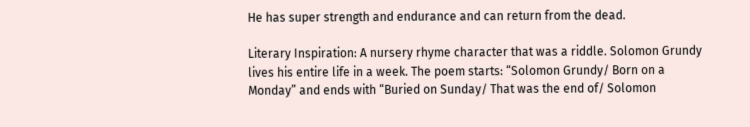He has super strength and endurance and can return from the dead.

Literary Inspiration: A nursery rhyme character that was a riddle. Solomon Grundy lives his entire life in a week. The poem starts: “Solomon Grundy/ Born on a Monday” and ends with “Buried on Sunday/ That was the end of/ Solomon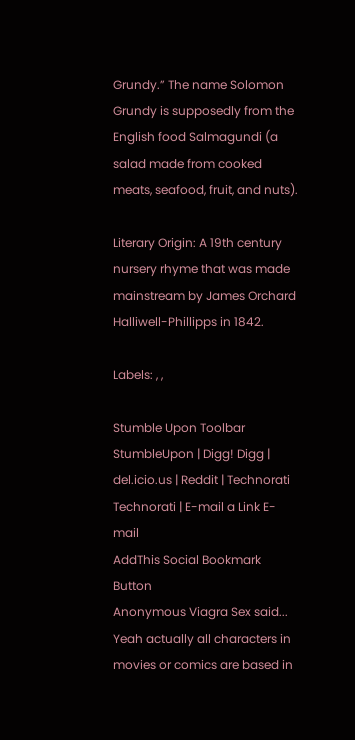Grundy.” The name Solomon Grundy is supposedly from the English food Salmagundi (a salad made from cooked meats, seafood, fruit, and nuts).

Literary Origin: A 19th century nursery rhyme that was made mainstream by James Orchard Halliwell-Phillipps in 1842.

Labels: , ,

Stumble Upon Toolbar StumbleUpon | Digg! Digg | del.icio.us | Reddit | Technorati Technorati | E-mail a Link E-mail
AddThis Social Bookmark Button
Anonymous Viagra Sex said...
Yeah actually all characters in movies or comics are based in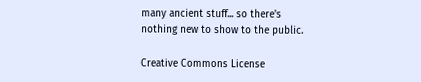many ancient stuff... so there's nothing new to show to the public.

Creative Commons License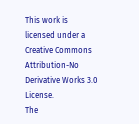This work is licensed under a Creative Commons Attribution-No Derivative Works 3.0 License.
The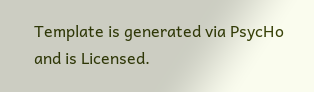Template is generated via PsycHo and is Licensed.